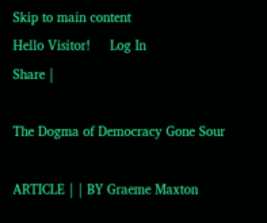Skip to main content
Hello Visitor!     Log In
Share |

The Dogma of Democracy Gone Sour

ARTICLE | | BY Graeme Maxton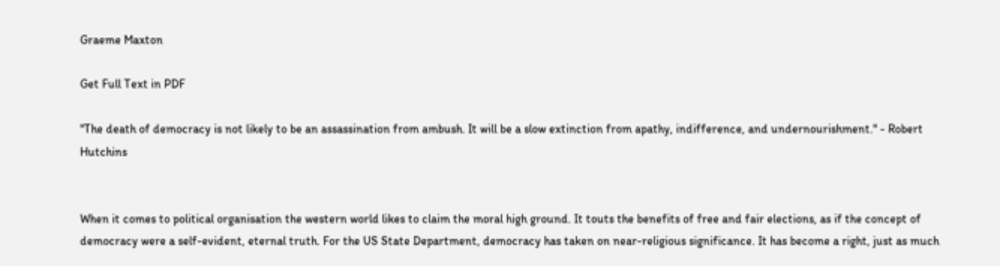Graeme Maxton

Get Full Text in PDF

"The death of democracy is not likely to be an assassination from ambush. It will be a slow extinction from apathy, indifference, and undernourishment." - Robert Hutchins


When it comes to political organisation the western world likes to claim the moral high ground. It touts the benefits of free and fair elections, as if the concept of democracy were a self-evident, eternal truth. For the US State Department, democracy has taken on near-religious significance. It has become a right, just as much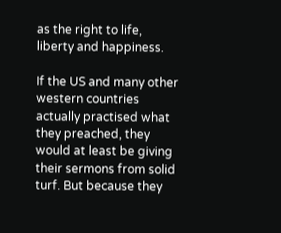as the right to life, liberty and happiness.

If the US and many other western countries actually practised what they preached, they would at least be giving their sermons from solid turf. But because they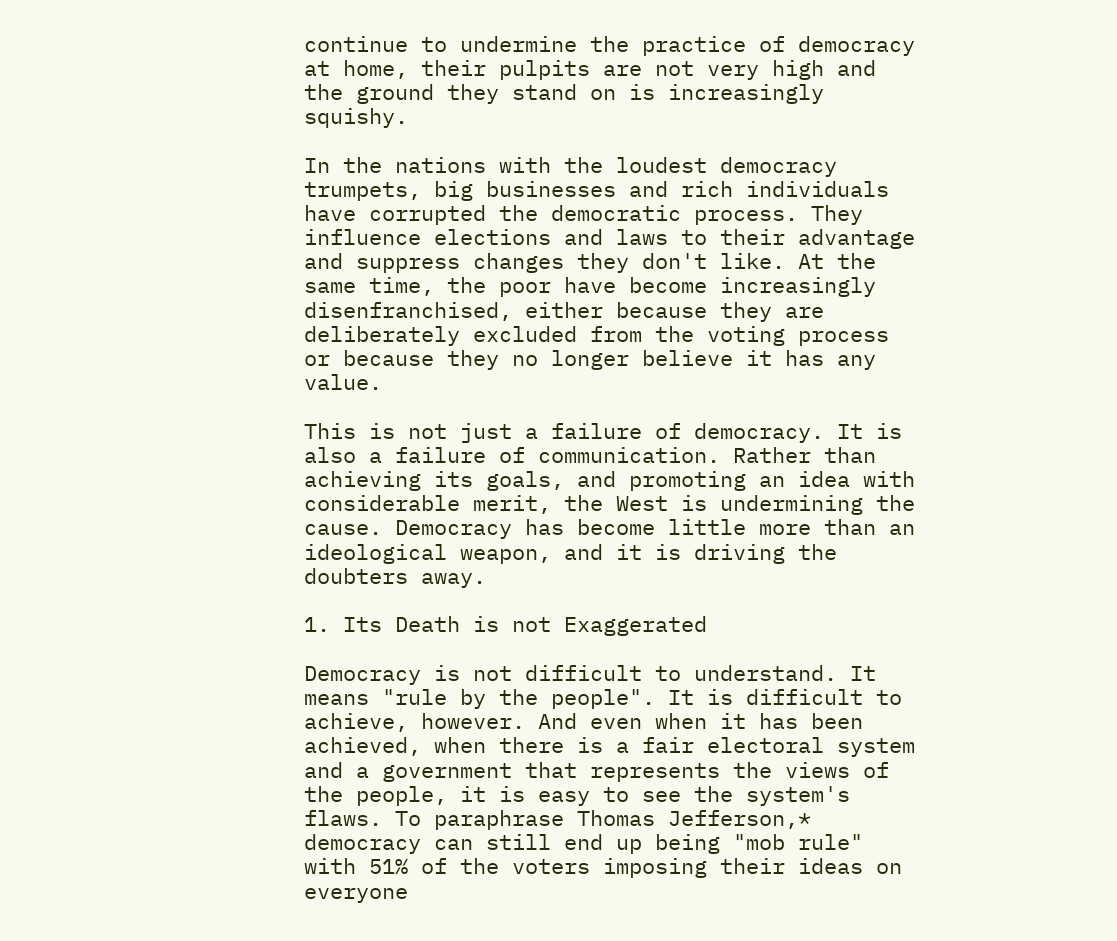continue to undermine the practice of democracy at home, their pulpits are not very high and the ground they stand on is increasingly squishy.

In the nations with the loudest democracy trumpets, big businesses and rich individuals have corrupted the democratic process. They influence elections and laws to their advantage and suppress changes they don't like. At the same time, the poor have become increasingly disenfranchised, either because they are deliberately excluded from the voting process or because they no longer believe it has any value.

This is not just a failure of democracy. It is also a failure of communication. Rather than achieving its goals, and promoting an idea with considerable merit, the West is undermining the cause. Democracy has become little more than an ideological weapon, and it is driving the doubters away.

1. Its Death is not Exaggerated

Democracy is not difficult to understand. It means "rule by the people". It is difficult to achieve, however. And even when it has been achieved, when there is a fair electoral system and a government that represents the views of the people, it is easy to see the system's flaws. To paraphrase Thomas Jefferson,* democracy can still end up being "mob rule" with 51% of the voters imposing their ideas on everyone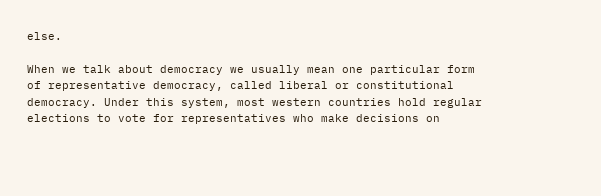else.

When we talk about democracy we usually mean one particular form of representative democracy, called liberal or constitutional democracy. Under this system, most western countries hold regular elections to vote for representatives who make decisions on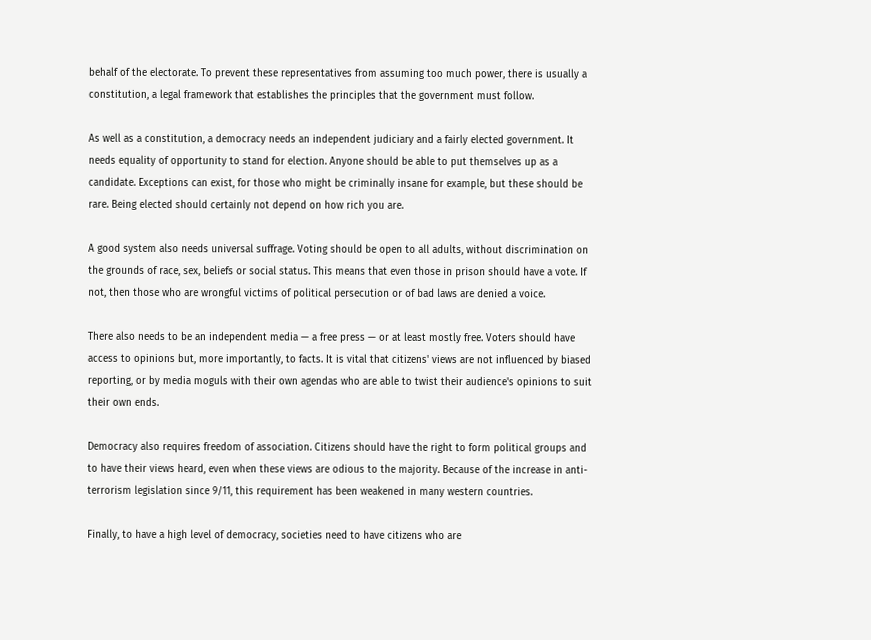behalf of the electorate. To prevent these representatives from assuming too much power, there is usually a constitution, a legal framework that establishes the principles that the government must follow.

As well as a constitution, a democracy needs an independent judiciary and a fairly elected government. It needs equality of opportunity to stand for election. Anyone should be able to put themselves up as a candidate. Exceptions can exist, for those who might be criminally insane for example, but these should be rare. Being elected should certainly not depend on how rich you are.

A good system also needs universal suffrage. Voting should be open to all adults, without discrimination on the grounds of race, sex, beliefs or social status. This means that even those in prison should have a vote. If not, then those who are wrongful victims of political persecution or of bad laws are denied a voice.

There also needs to be an independent media — a free press — or at least mostly free. Voters should have access to opinions but, more importantly, to facts. It is vital that citizens' views are not influenced by biased reporting, or by media moguls with their own agendas who are able to twist their audience's opinions to suit their own ends.

Democracy also requires freedom of association. Citizens should have the right to form political groups and to have their views heard, even when these views are odious to the majority. Because of the increase in anti-terrorism legislation since 9/11, this requirement has been weakened in many western countries.

Finally, to have a high level of democracy, societies need to have citizens who are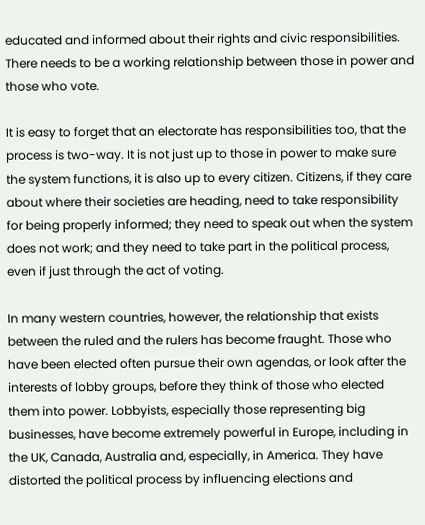educated and informed about their rights and civic responsibilities. There needs to be a working relationship between those in power and those who vote.

It is easy to forget that an electorate has responsibilities too, that the process is two-way. It is not just up to those in power to make sure the system functions, it is also up to every citizen. Citizens, if they care about where their societies are heading, need to take responsibility for being properly informed; they need to speak out when the system does not work; and they need to take part in the political process, even if just through the act of voting.

In many western countries, however, the relationship that exists between the ruled and the rulers has become fraught. Those who have been elected often pursue their own agendas, or look after the interests of lobby groups, before they think of those who elected them into power. Lobbyists, especially those representing big businesses, have become extremely powerful in Europe, including in the UK, Canada, Australia and, especially, in America. They have distorted the political process by influencing elections and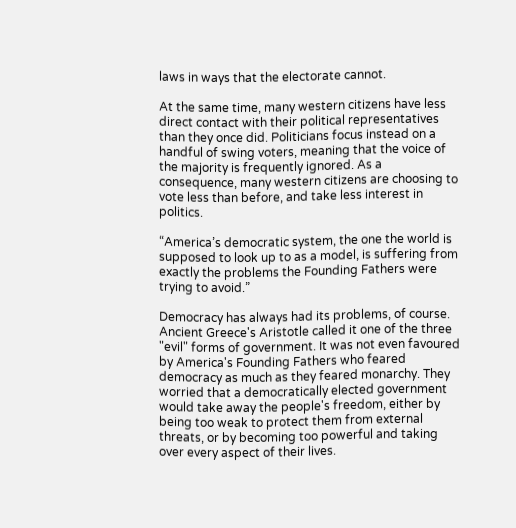laws in ways that the electorate cannot.

At the same time, many western citizens have less direct contact with their political representatives than they once did. Politicians focus instead on a handful of swing voters, meaning that the voice of the majority is frequently ignored. As a consequence, many western citizens are choosing to vote less than before, and take less interest in politics.

“America’s democratic system, the one the world is supposed to look up to as a model, is suffering from exactly the problems the Founding Fathers were trying to avoid.”

Democracy has always had its problems, of course. Ancient Greece's Aristotle called it one of the three "evil" forms of government. It was not even favoured by America's Founding Fathers who feared democracy as much as they feared monarchy. They worried that a democratically elected government would take away the people's freedom, either by being too weak to protect them from external threats, or by becoming too powerful and taking over every aspect of their lives.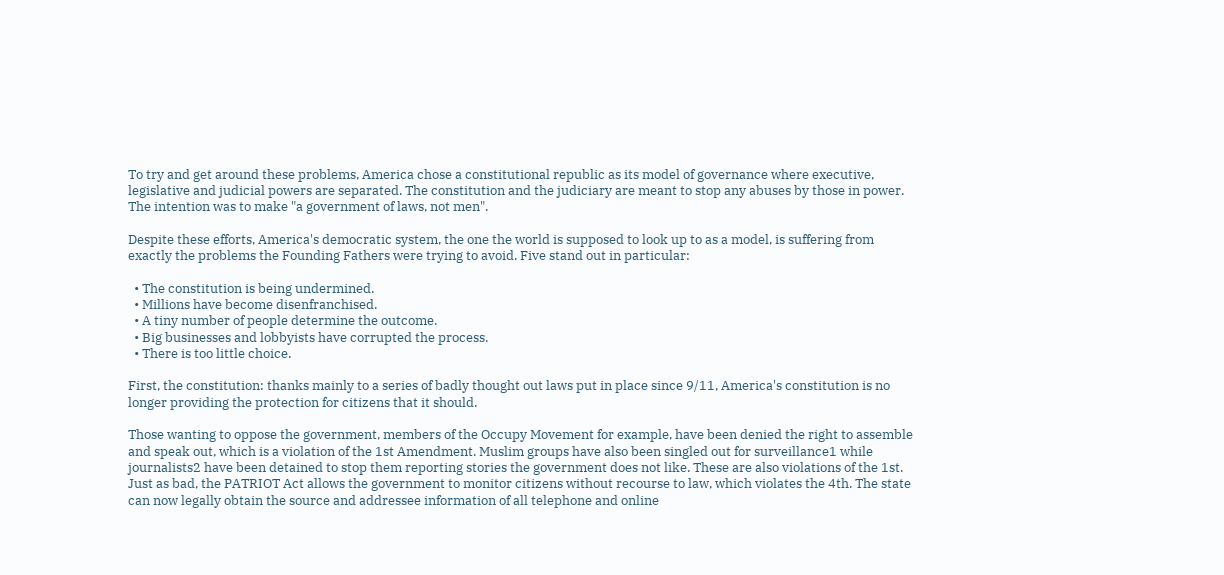To try and get around these problems, America chose a constitutional republic as its model of governance where executive, legislative and judicial powers are separated. The constitution and the judiciary are meant to stop any abuses by those in power. The intention was to make "a government of laws, not men".

Despite these efforts, America's democratic system, the one the world is supposed to look up to as a model, is suffering from exactly the problems the Founding Fathers were trying to avoid. Five stand out in particular:

  • The constitution is being undermined.
  • Millions have become disenfranchised.
  • A tiny number of people determine the outcome.
  • Big businesses and lobbyists have corrupted the process.
  • There is too little choice.

First, the constitution: thanks mainly to a series of badly thought out laws put in place since 9/11, America's constitution is no longer providing the protection for citizens that it should.

Those wanting to oppose the government, members of the Occupy Movement for example, have been denied the right to assemble and speak out, which is a violation of the 1st Amendment. Muslim groups have also been singled out for surveillance1 while journalists2 have been detained to stop them reporting stories the government does not like. These are also violations of the 1st. Just as bad, the PATRIOT Act allows the government to monitor citizens without recourse to law, which violates the 4th. The state can now legally obtain the source and addressee information of all telephone and online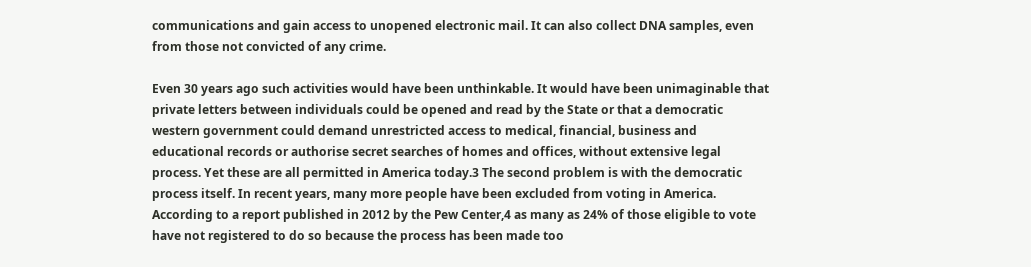communications and gain access to unopened electronic mail. It can also collect DNA samples, even from those not convicted of any crime.

Even 30 years ago such activities would have been unthinkable. It would have been unimaginable that private letters between individuals could be opened and read by the State or that a democratic western government could demand unrestricted access to medical, financial, business and educational records or authorise secret searches of homes and offices, without extensive legal process. Yet these are all permitted in America today.3 The second problem is with the democratic process itself. In recent years, many more people have been excluded from voting in America. According to a report published in 2012 by the Pew Center,4 as many as 24% of those eligible to vote have not registered to do so because the process has been made too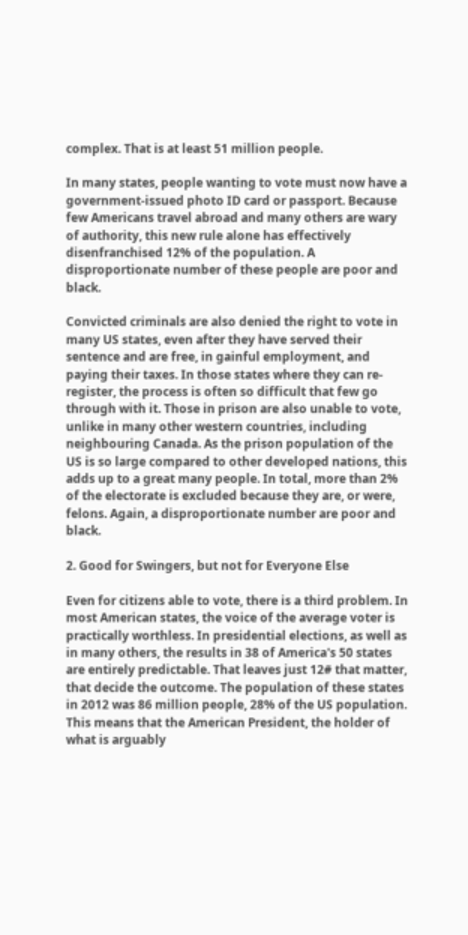complex. That is at least 51 million people.

In many states, people wanting to vote must now have a government-issued photo ID card or passport. Because few Americans travel abroad and many others are wary of authority, this new rule alone has effectively disenfranchised 12% of the population. A disproportionate number of these people are poor and black.

Convicted criminals are also denied the right to vote in many US states, even after they have served their sentence and are free, in gainful employment, and paying their taxes. In those states where they can re-register, the process is often so difficult that few go through with it. Those in prison are also unable to vote, unlike in many other western countries, including neighbouring Canada. As the prison population of the US is so large compared to other developed nations, this adds up to a great many people. In total, more than 2% of the electorate is excluded because they are, or were, felons. Again, a disproportionate number are poor and black.

2. Good for Swingers, but not for Everyone Else

Even for citizens able to vote, there is a third problem. In most American states, the voice of the average voter is practically worthless. In presidential elections, as well as in many others, the results in 38 of America's 50 states are entirely predictable. That leaves just 12# that matter, that decide the outcome. The population of these states in 2012 was 86 million people, 28% of the US population. This means that the American President, the holder of what is arguably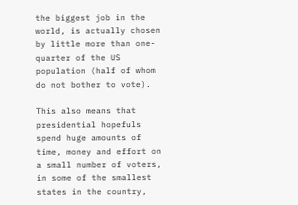the biggest job in the world, is actually chosen by little more than one-quarter of the US population (half of whom do not bother to vote).

This also means that presidential hopefuls spend huge amounts of time, money and effort on a small number of voters, in some of the smallest states in the country,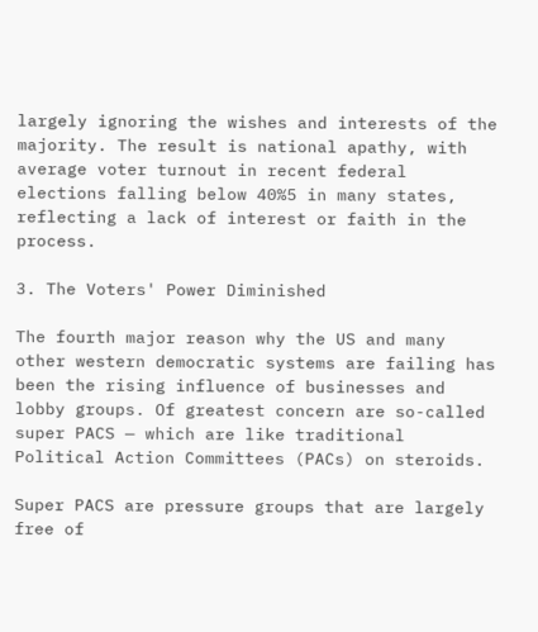largely ignoring the wishes and interests of the majority. The result is national apathy, with average voter turnout in recent federal elections falling below 40%5 in many states, reflecting a lack of interest or faith in the process.

3. The Voters' Power Diminished

The fourth major reason why the US and many other western democratic systems are failing has been the rising influence of businesses and lobby groups. Of greatest concern are so-called super PACS — which are like traditional Political Action Committees (PACs) on steroids.

Super PACS are pressure groups that are largely free of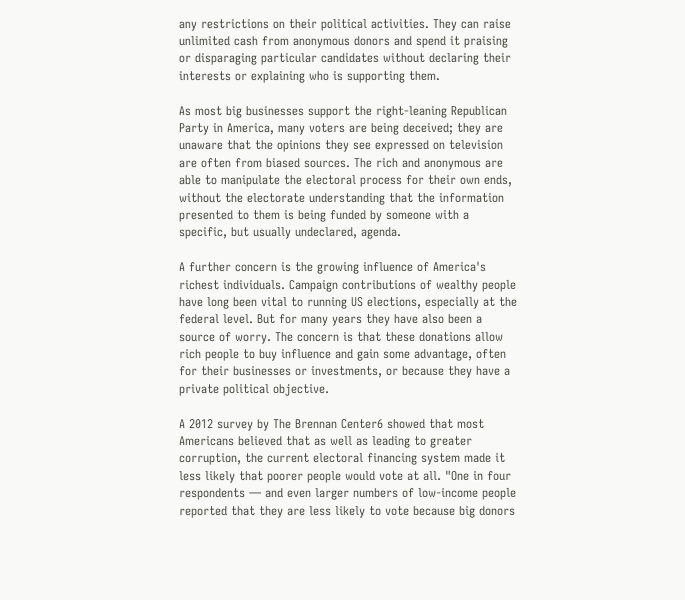any restrictions on their political activities. They can raise unlimited cash from anonymous donors and spend it praising or disparaging particular candidates without declaring their interests or explaining who is supporting them.

As most big businesses support the right-leaning Republican Party in America, many voters are being deceived; they are unaware that the opinions they see expressed on television are often from biased sources. The rich and anonymous are able to manipulate the electoral process for their own ends, without the electorate understanding that the information presented to them is being funded by someone with a specific, but usually undeclared, agenda.

A further concern is the growing influence of America's richest individuals. Campaign contributions of wealthy people have long been vital to running US elections, especially at the federal level. But for many years they have also been a source of worry. The concern is that these donations allow rich people to buy influence and gain some advantage, often for their businesses or investments, or because they have a private political objective.

A 2012 survey by The Brennan Center6 showed that most Americans believed that as well as leading to greater corruption, the current electoral financing system made it less likely that poorer people would vote at all. "One in four respondents — and even larger numbers of low-income people reported that they are less likely to vote because big donors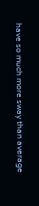have so much more sway than average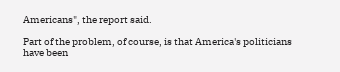Americans", the report said.

Part of the problem, of course, is that America's politicians have been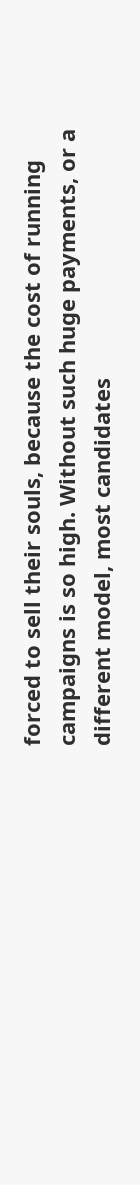forced to sell their souls, because the cost of running campaigns is so high. Without such huge payments, or a different model, most candidates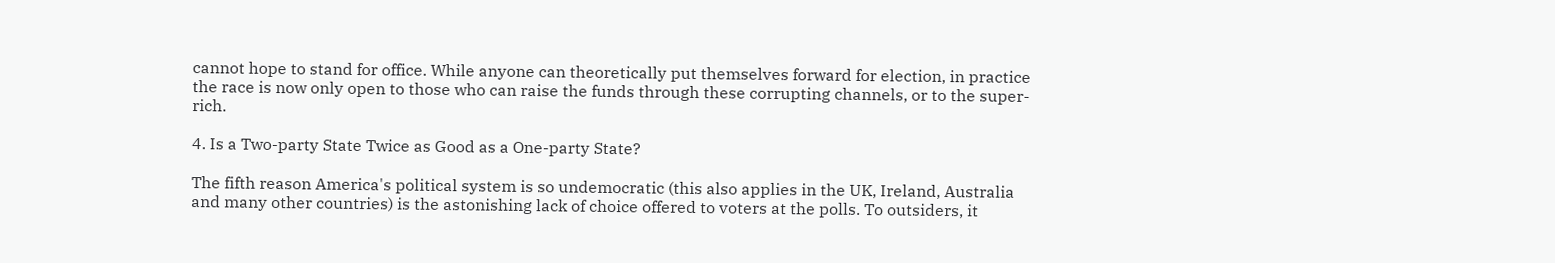cannot hope to stand for office. While anyone can theoretically put themselves forward for election, in practice the race is now only open to those who can raise the funds through these corrupting channels, or to the super-rich.

4. Is a Two-party State Twice as Good as a One-party State?

The fifth reason America's political system is so undemocratic (this also applies in the UK, Ireland, Australia and many other countries) is the astonishing lack of choice offered to voters at the polls. To outsiders, it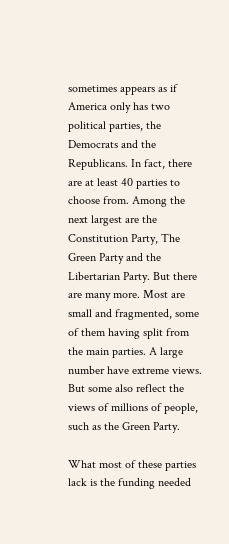sometimes appears as if America only has two political parties, the Democrats and the Republicans. In fact, there are at least 40 parties to choose from. Among the next largest are the Constitution Party, The Green Party and the Libertarian Party. But there are many more. Most are small and fragmented, some of them having split from the main parties. A large number have extreme views. But some also reflect the views of millions of people, such as the Green Party.

What most of these parties lack is the funding needed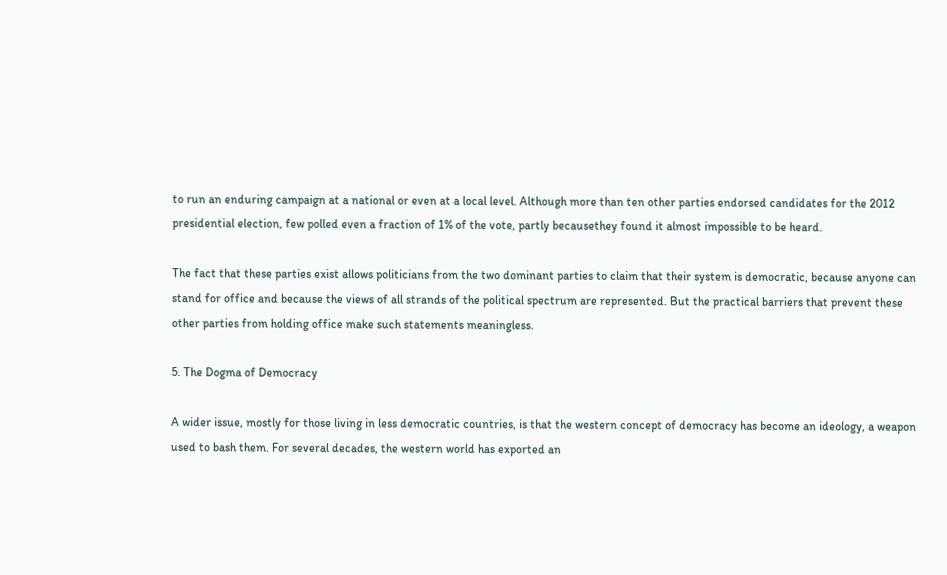to run an enduring campaign at a national or even at a local level. Although more than ten other parties endorsed candidates for the 2012 presidential election, few polled even a fraction of 1% of the vote, partly becausethey found it almost impossible to be heard.

The fact that these parties exist allows politicians from the two dominant parties to claim that their system is democratic, because anyone can stand for office and because the views of all strands of the political spectrum are represented. But the practical barriers that prevent these other parties from holding office make such statements meaningless.

5. The Dogma of Democracy

A wider issue, mostly for those living in less democratic countries, is that the western concept of democracy has become an ideology, a weapon used to bash them. For several decades, the western world has exported an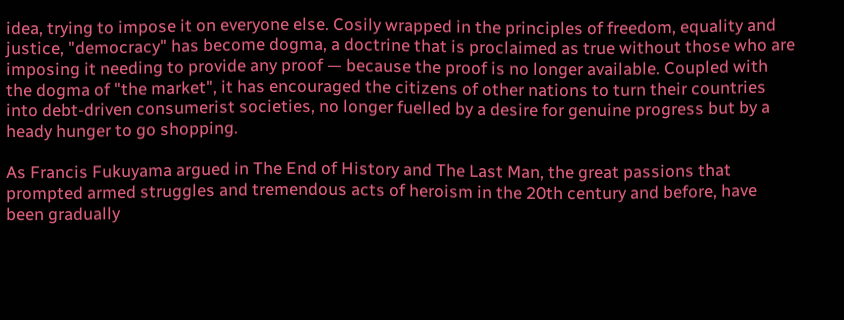idea, trying to impose it on everyone else. Cosily wrapped in the principles of freedom, equality and justice, "democracy" has become dogma, a doctrine that is proclaimed as true without those who are imposing it needing to provide any proof — because the proof is no longer available. Coupled with the dogma of "the market", it has encouraged the citizens of other nations to turn their countries into debt-driven consumerist societies, no longer fuelled by a desire for genuine progress but by a heady hunger to go shopping.

As Francis Fukuyama argued in The End of History and The Last Man, the great passions that prompted armed struggles and tremendous acts of heroism in the 20th century and before, have been gradually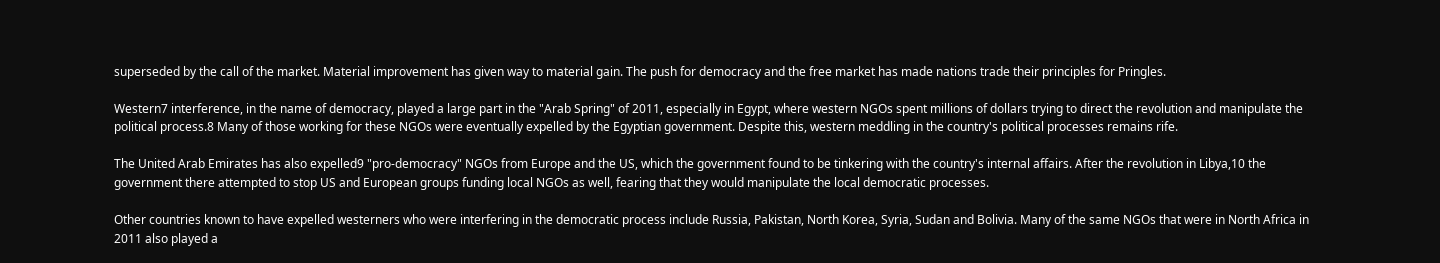superseded by the call of the market. Material improvement has given way to material gain. The push for democracy and the free market has made nations trade their principles for Pringles.

Western7 interference, in the name of democracy, played a large part in the "Arab Spring" of 2011, especially in Egypt, where western NGOs spent millions of dollars trying to direct the revolution and manipulate the political process.8 Many of those working for these NGOs were eventually expelled by the Egyptian government. Despite this, western meddling in the country's political processes remains rife.

The United Arab Emirates has also expelled9 "pro-democracy" NGOs from Europe and the US, which the government found to be tinkering with the country's internal affairs. After the revolution in Libya,10 the government there attempted to stop US and European groups funding local NGOs as well, fearing that they would manipulate the local democratic processes.

Other countries known to have expelled westerners who were interfering in the democratic process include Russia, Pakistan, North Korea, Syria, Sudan and Bolivia. Many of the same NGOs that were in North Africa in 2011 also played a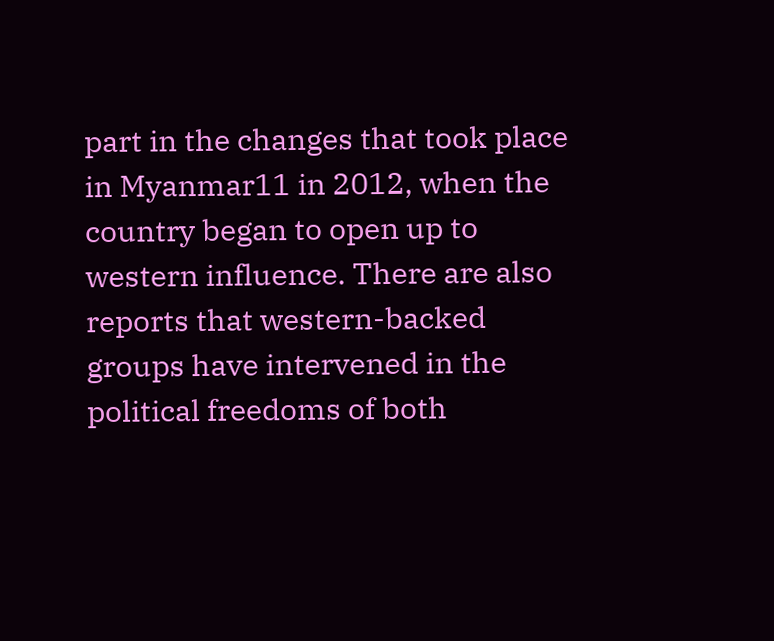part in the changes that took place in Myanmar11 in 2012, when the country began to open up to western influence. There are also reports that western-backed groups have intervened in the political freedoms of both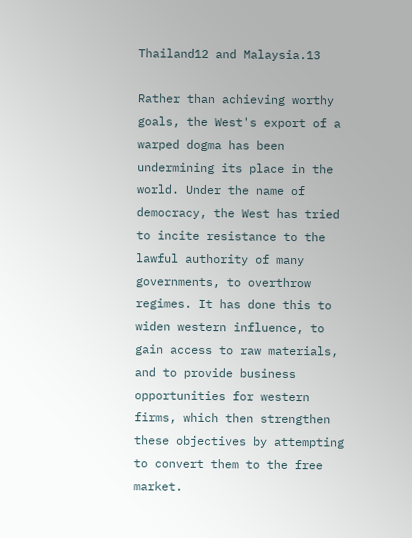Thailand12 and Malaysia.13

Rather than achieving worthy goals, the West's export of a warped dogma has been undermining its place in the world. Under the name of democracy, the West has tried to incite resistance to the lawful authority of many governments, to overthrow regimes. It has done this to widen western influence, to gain access to raw materials, and to provide business opportunities for western firms, which then strengthen these objectives by attempting to convert them to the free market.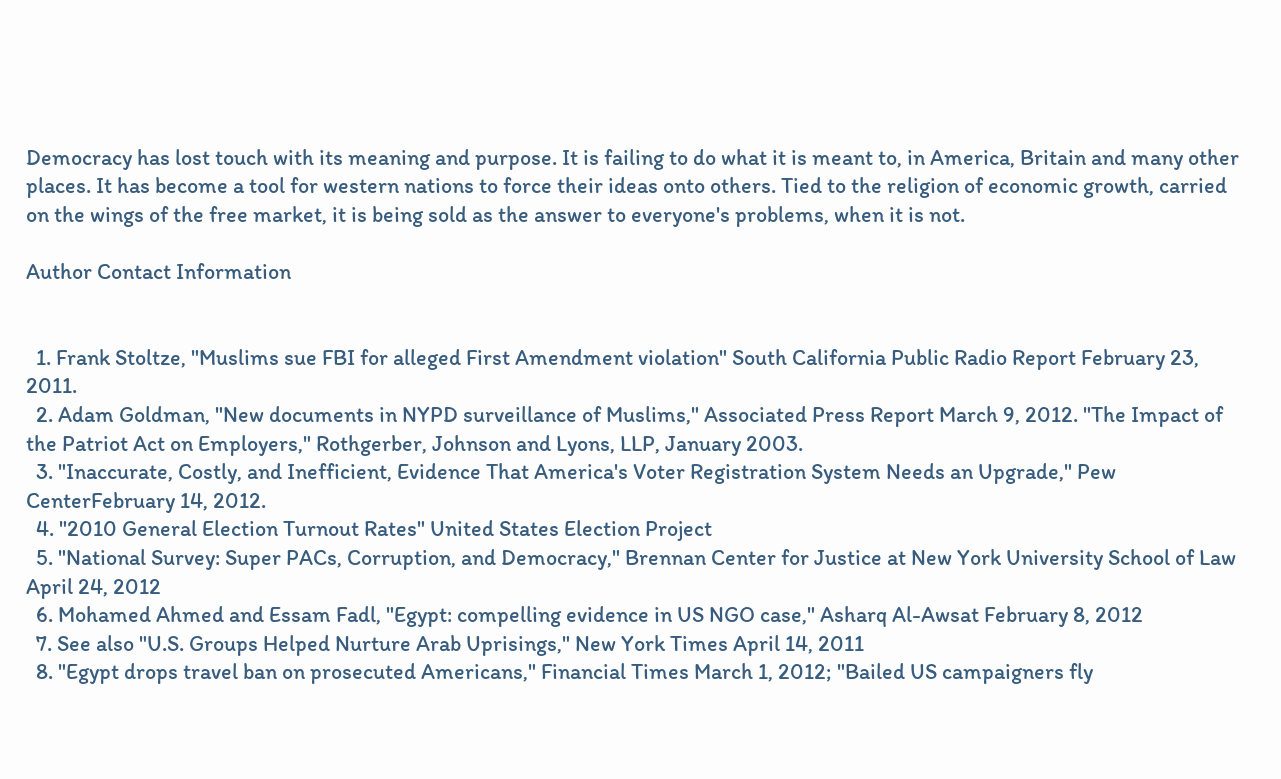Democracy has lost touch with its meaning and purpose. It is failing to do what it is meant to, in America, Britain and many other places. It has become a tool for western nations to force their ideas onto others. Tied to the religion of economic growth, carried on the wings of the free market, it is being sold as the answer to everyone's problems, when it is not.

Author Contact Information


  1. Frank Stoltze, "Muslims sue FBI for alleged First Amendment violation" South California Public Radio Report February 23, 2011.
  2. Adam Goldman, "New documents in NYPD surveillance of Muslims," Associated Press Report March 9, 2012. "The Impact of the Patriot Act on Employers," Rothgerber, Johnson and Lyons, LLP, January 2003.
  3. "Inaccurate, Costly, and Inefficient, Evidence That America's Voter Registration System Needs an Upgrade," Pew CenterFebruary 14, 2012.
  4. "2010 General Election Turnout Rates" United States Election Project
  5. "National Survey: Super PACs, Corruption, and Democracy," Brennan Center for Justice at New York University School of Law April 24, 2012
  6. Mohamed Ahmed and Essam Fadl, "Egypt: compelling evidence in US NGO case," Asharq Al-Awsat February 8, 2012
  7. See also "U.S. Groups Helped Nurture Arab Uprisings," New York Times April 14, 2011
  8. "Egypt drops travel ban on prosecuted Americans," Financial Times March 1, 2012; "Bailed US campaigners fly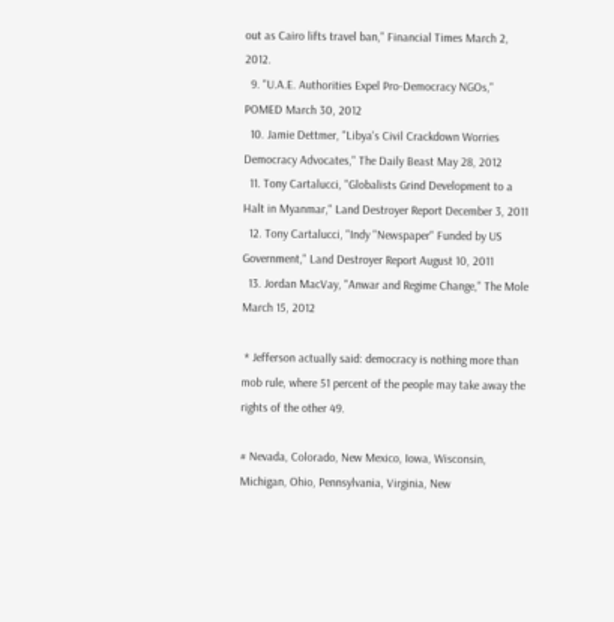out as Cairo lifts travel ban," Financial Times March 2, 2012.
  9. "U.A.E. Authorities Expel Pro-Democracy NGOs," POMED March 30, 2012
  10. Jamie Dettmer, "Libya's Civil Crackdown Worries Democracy Advocates," The Daily Beast May 28, 2012
  11. Tony Cartalucci, "Globalists Grind Development to a Halt in Myanmar," Land Destroyer Report December 3, 2011
  12. Tony Cartalucci, "Indy "Newspaper" Funded by US Government," Land Destroyer Report August 10, 2011
  13. Jordan MacVay, "Anwar and Regime Change," The Mole March 15, 2012

 * Jefferson actually said: democracy is nothing more than mob rule, where 51 percent of the people may take away the rights of the other 49.

# Nevada, Colorado, New Mexico, Iowa, Wisconsin, Michigan, Ohio, Pennsylvania, Virginia, New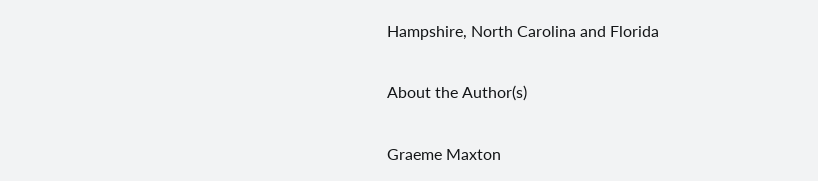Hampshire, North Carolina and Florida

About the Author(s)

Graeme Maxton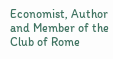Economist, Author and Member of the Club of Rome